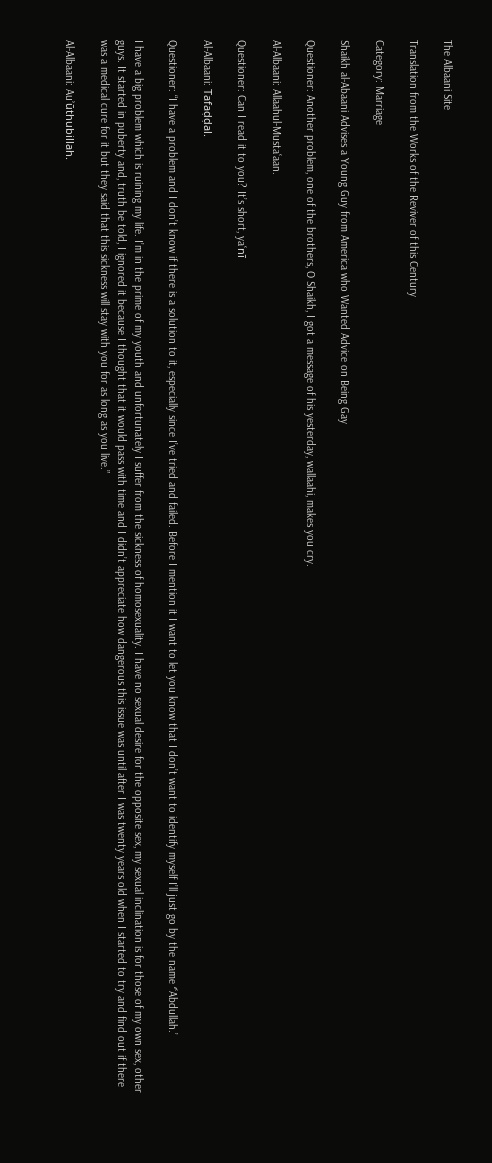The Albaani Site

Translation from the Works of the Reviver of this Century

Category: Marriage

Shaikh al-Abaani Advises a Young Guy from America who Wanted Advice on Being Gay

Questioner: Another problem, one of the brothers, O Shaikh, I got a message of his yesterday, wallaahi, makes you cry.

Al-Albaani: Allaahul-Mustaʿaan.

Questioner: Can I read it to you? It’s short, yaʿnī

Al-Albaani: Tafaḍḍal.

Questioner: “I have a problem and I don’t know if there is a solution to it, especially since I’ve tried and failed. Before I mention it I want to let you know that I don’t want to identify myself I’ll just go by the name ‘ʿAbdullah.’

I have a big problem which is ruining my life. I’m in the prime of my youth and unfortunately I suffer from the sickness of homosexuality. I have no sexual desire for the opposite sex, my sexual inclination is for those of my own sex, other guys. It started in puberty and, truth be told, I ignored it because I thought that it would pass with time and I didn’t appreciate how dangerous this issue was until after I was twenty years old when I started to try and find out if there was a medical cure for it but they said that this sickness will stay with you for as long as you live.”

Al-Albaani: Auʾūthubillah.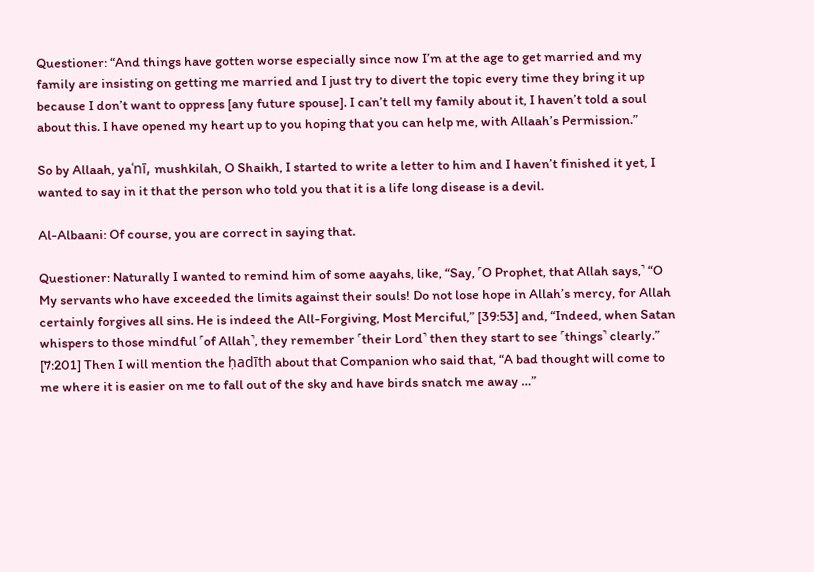Questioner: “And things have gotten worse especially since now I’m at the age to get married and my family are insisting on getting me married and I just try to divert the topic every time they bring it up because I don’t want to oppress [any future spouse]. I can’t tell my family about it, I haven’t told a soul about this. I have opened my heart up to you hoping that you can help me, with Allaah’s Permission.”

So by Allaah, yaʿnī, mushkilah, O Shaikh, I started to write a letter to him and I haven’t finished it yet, I wanted to say in it that the person who told you that it is a life long disease is a devil.

Al-Albaani: Of course, you are correct in saying that.

Questioner: Naturally I wanted to remind him of some aayahs, like, “Say, ˹O Prophet, that Allah says,˺ “O My servants who have exceeded the limits against their souls! Do not lose hope in Allah’s mercy, for Allah certainly forgives all sins. He is indeed the All-Forgiving, Most Merciful,” [39:53] and, “Indeed, when Satan whispers to those mindful ˹of Allah˺, they remember ˹their Lord˺ then they start to see ˹things˺ clearly.” [7:201] Then I will mention the ḥadīth about that Companion who said that, “A bad thought will come to me where it is easier on me to fall out of the sky and have birds snatch me away …”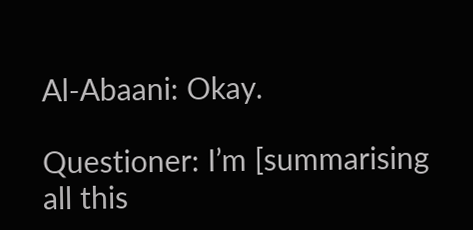Al-Abaani: Okay.

Questioner: I’m [summarising all this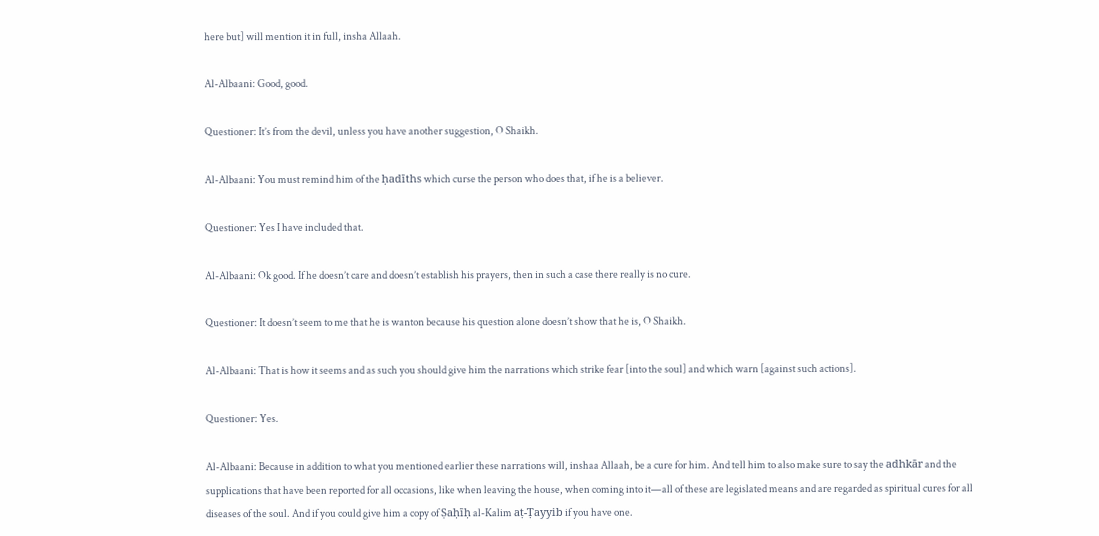here but] will mention it in full, insha Allaah.

Al-Albaani: Good, good.

Questioner: It’s from the devil, unless you have another suggestion, O Shaikh.

Al-Albaani: You must remind him of the ḥadīths which curse the person who does that, if he is a believer.

Questioner: Yes I have included that.

Al-Albaani: Ok good. If he doesn’t care and doesn’t establish his prayers, then in such a case there really is no cure.

Questioner: It doesn’t seem to me that he is wanton because his question alone doesn’t show that he is, O Shaikh.

Al-Albaani: That is how it seems and as such you should give him the narrations which strike fear [into the soul] and which warn [against such actions].

Questioner: Yes.

Al-Albaani: Because in addition to what you mentioned earlier these narrations will, inshaa Allaah, be a cure for him. And tell him to also make sure to say the adhkār and the supplications that have been reported for all occasions, like when leaving the house, when coming into it—all of these are legislated means and are regarded as spiritual cures for all diseases of the soul. And if you could give him a copy of Ṣaḥīḥ al-Kalim aṭ-Ṭayyib if you have one.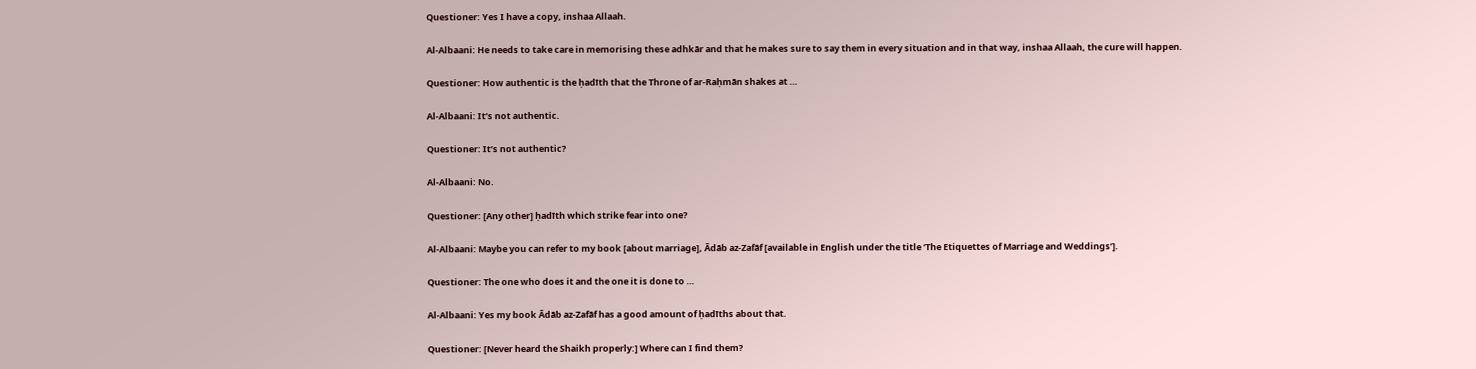Questioner: Yes I have a copy, inshaa Allaah.

Al-Albaani: He needs to take care in memorising these adhkār and that he makes sure to say them in every situation and in that way, inshaa Allaah, the cure will happen.

Questioner: How authentic is the ḥadīth that the Throne of ar-Raḥmān shakes at …

Al-Albaani: It’s not authentic.

Questioner: It’s not authentic?

Al-Albaani: No.

Questioner: [Any other] ḥadīth which strike fear into one?

Al-Albaani: Maybe you can refer to my book [about marriage], Ādāb az-Zafāf [available in English under the title ‘The Etiquettes of Marriage and Weddings’].

Questioner: The one who does it and the one it is done to …

Al-Albaani: Yes my book Ādāb az-Zafāf has a good amount of ḥadīths about that.

Questioner: [Never heard the Shaikh properly:] Where can I find them?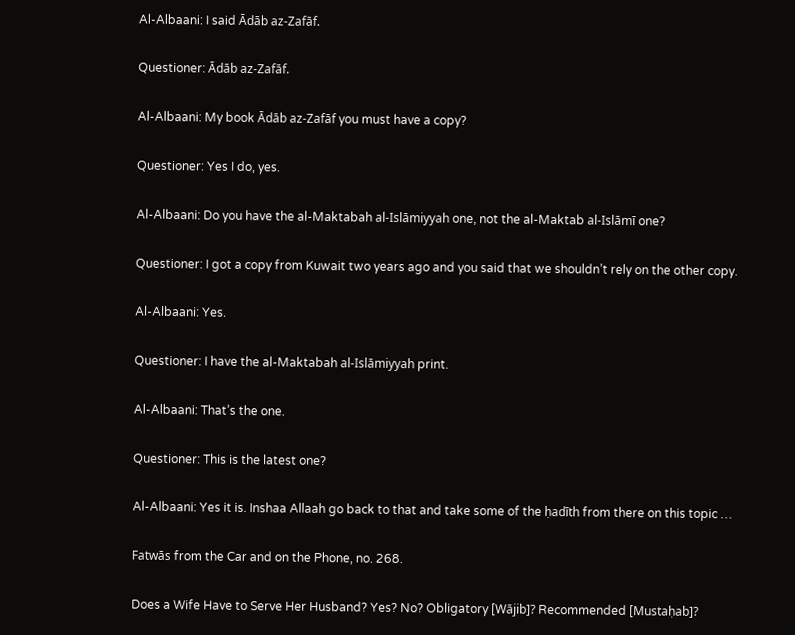Al-Albaani: I said Ādāb az-Zafāf.

Questioner: Ādāb az-Zafāf.

Al-Albaani: My book Ādāb az-Zafāf you must have a copy?

Questioner: Yes I do, yes.

Al-Albaani: Do you have the al-Maktabah al-Islāmiyyah one, not the al-Maktab al-Islāmī one?

Questioner: I got a copy from Kuwait two years ago and you said that we shouldn’t rely on the other copy.

Al-Albaani: Yes.

Questioner: I have the al-Maktabah al-Islāmiyyah print.

Al-Albaani: That’s the one.

Questioner: This is the latest one?

Al-Albaani: Yes it is. Inshaa Allaah go back to that and take some of the ḥadīth from there on this topic …

Fatwās from the Car and on the Phone, no. 268.

Does a Wife Have to Serve Her Husband? Yes? No? Obligatory [Wājib]? Recommended [Mustaḥab]?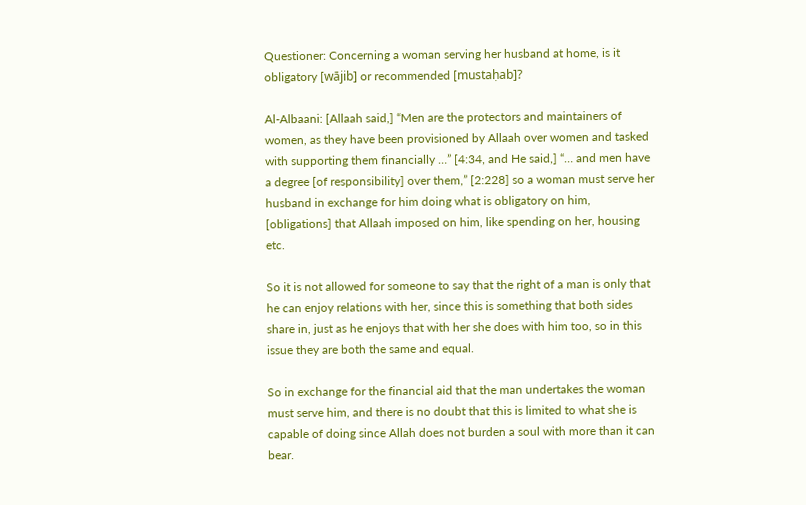Questioner: Concerning a woman serving her husband at home, is it obligatory [wājib] or recommended [mustaḥab]?

Al-Albaani: [Allaah said,] “Men are the protectors and maintainers of women, as they have been provisioned by Allaah over women and tasked with supporting them financially …” [4:34, and He said,] “… and men have a degree [of responsibility] over them,” [2:228] so a woman must serve her husband in exchange for him doing what is obligatory on him, [obligations] that Allaah imposed on him, like spending on her, housing etc.

So it is not allowed for someone to say that the right of a man is only that he can enjoy relations with her, since this is something that both sides share in, just as he enjoys that with her she does with him too, so in this issue they are both the same and equal.

So in exchange for the financial aid that the man undertakes the woman must serve him, and there is no doubt that this is limited to what she is capable of doing since Allah does not burden a soul with more than it can bear.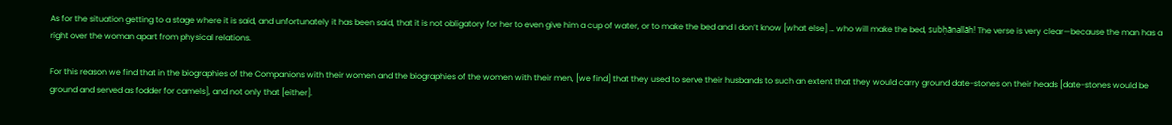As for the situation getting to a stage where it is said, and unfortunately it has been said, that it is not obligatory for her to even give him a cup of water, or to make the bed and I don’t know [what else] … who will make the bed, subḥānallāh! The verse is very clear—because the man has a right over the woman apart from physical relations.

For this reason we find that in the biographies of the Companions with their women and the biographies of the women with their men, [we find] that they used to serve their husbands to such an extent that they would carry ground date-stones on their heads [date-stones would be ground and served as fodder for camels], and not only that [either].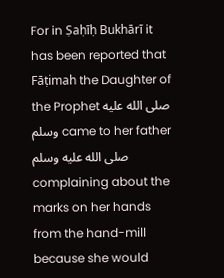For in Ṣaḥīḥ Bukhārī it has been reported that Fāṭimah the Daughter of the Prophet صلى الله عليه وسلم came to her father صلى الله عليه وسلم complaining about the marks on her hands from the hand-mill because she would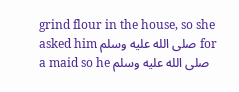grind flour in the house, so she asked him صلى الله عليه وسلم for a maid so he صلى الله عليه وسلم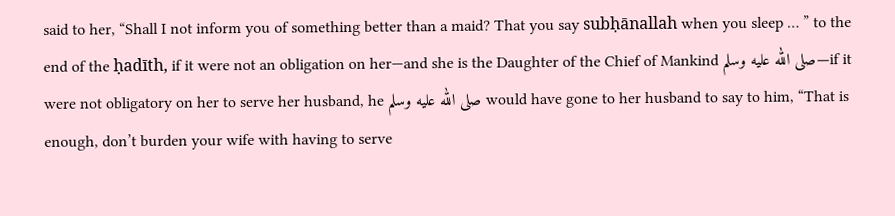said to her, “Shall I not inform you of something better than a maid? That you say subḥānallah when you sleep … ” to the end of the ḥadīth, if it were not an obligation on her—and she is the Daughter of the Chief of Mankind صلى الله عليه وسلم—if it were not obligatory on her to serve her husband, he صلى الله عليه وسلم would have gone to her husband to say to him, “That is enough, don’t burden your wife with having to serve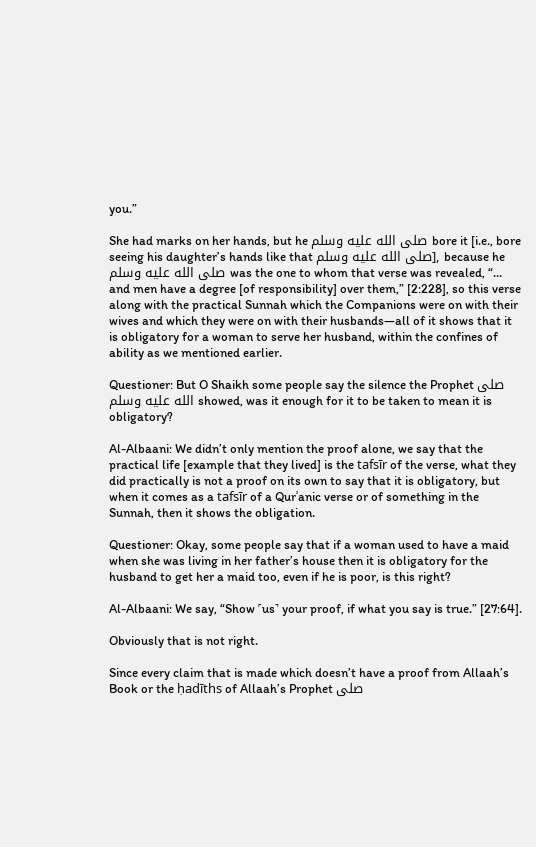you.”

She had marks on her hands, but he صلى الله عليه وسلم bore it [i.e., bore seeing his daughter’s hands like that صلى الله عليه وسلم], because he صلى الله عليه وسلم was the one to whom that verse was revealed, “… and men have a degree [of responsibility] over them,” [2:228], so this verse along with the practical Sunnah which the Companions were on with their wives and which they were on with their husbands—all of it shows that it is obligatory for a woman to serve her husband, within the confines of ability as we mentioned earlier.

Questioner: But O Shaikh some people say the silence the Prophet صلى الله عليه وسلم showed, was it enough for it to be taken to mean it is obligatory?

Al-Albaani: We didn’t only mention the proof alone, we say that the practical life [example that they lived] is the tafsīr of the verse, what they did practically is not a proof on its own to say that it is obligatory, but when it comes as a tafsīr of a Qurʾanic verse or of something in the Sunnah, then it shows the obligation.

Questioner: Okay, some people say that if a woman used to have a maid when she was living in her father’s house then it is obligatory for the husband to get her a maid too, even if he is poor, is this right?

Al-Albaani: We say, “Show ˹us˺ your proof, if what you say is true.” [27:64].

Obviously that is not right.

Since every claim that is made which doesn’t have a proof from Allaah’s Book or the ḥadīths of Allaah’s Prophet صلى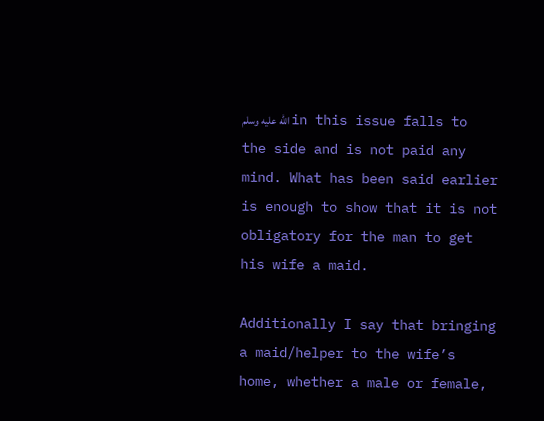الله عليه وسلم in this issue falls to the side and is not paid any mind. What has been said earlier is enough to show that it is not obligatory for the man to get his wife a maid.

Additionally I say that bringing a maid/helper to the wife’s home, whether a male or female,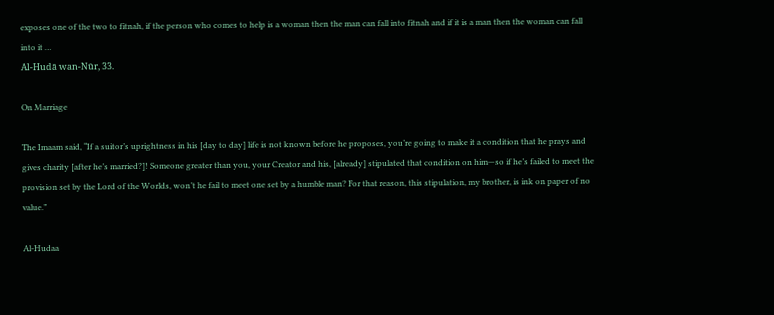exposes one of the two to fitnah, if the person who comes to help is a woman then the man can fall into fitnah and if it is a man then the woman can fall into it …
Al-Hudā wan-Nūr, 33.

On Marriage

The Imaam said, “If a suitor’s uprightness in his [day to day] life is not known before he proposes, you’re going to make it a condition that he prays and gives charity [after he’s married?]! Someone greater than you, your Creator and his, [already] stipulated that condition on him—so if he’s failed to meet the provision set by the Lord of the Worlds, won’t he fail to meet one set by a humble man? For that reason, this stipulation, my brother, is ink on paper of no value.”

Al-Hudaa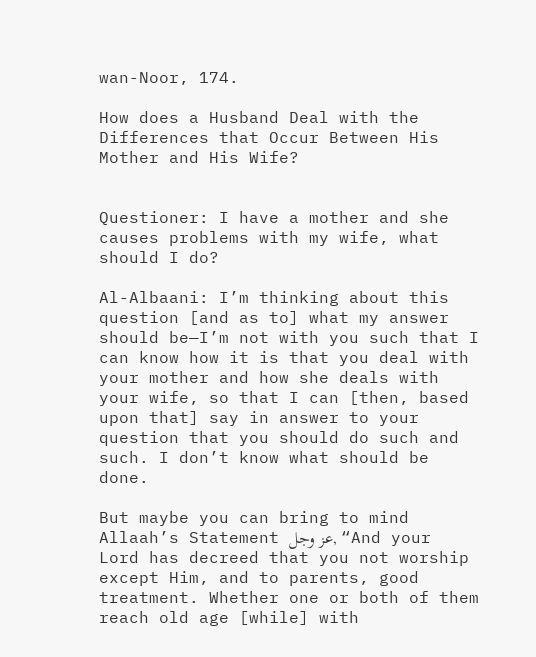wan-Noor, 174.

How does a Husband Deal with the Differences that Occur Between His Mother and His Wife?


Questioner: I have a mother and she causes problems with my wife, what should I do?

Al-Albaani: I’m thinking about this question [and as to] what my answer should be—I’m not with you such that I can know how it is that you deal with your mother and how she deals with your wife, so that I can [then, based upon that] say in answer to your question that you should do such and such. I don’t know what should be done.

But maybe you can bring to mind Allaah’s Statement عز وجل, “And your Lord has decreed that you not worship except Him, and to parents, good treatment. Whether one or both of them reach old age [while] with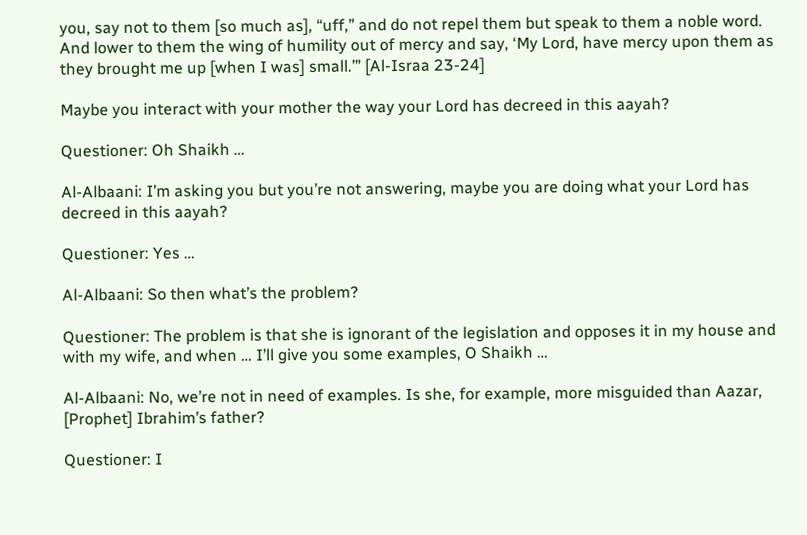you, say not to them [so much as], “uff,” and do not repel them but speak to them a noble word. And lower to them the wing of humility out of mercy and say, ‘My Lord, have mercy upon them as they brought me up [when I was] small.’” [Al-Israa 23-24]

Maybe you interact with your mother the way your Lord has decreed in this aayah?

Questioner: Oh Shaikh …

Al-Albaani: I’m asking you but you’re not answering, maybe you are doing what your Lord has decreed in this aayah?

Questioner: Yes …

Al-Albaani: So then what’s the problem?

Questioner: The problem is that she is ignorant of the legislation and opposes it in my house and with my wife, and when … I’ll give you some examples, O Shaikh …

Al-Albaani: No, we’re not in need of examples. Is she, for example, more misguided than Aazar, [Prophet] Ibrahim’s father?

Questioner: I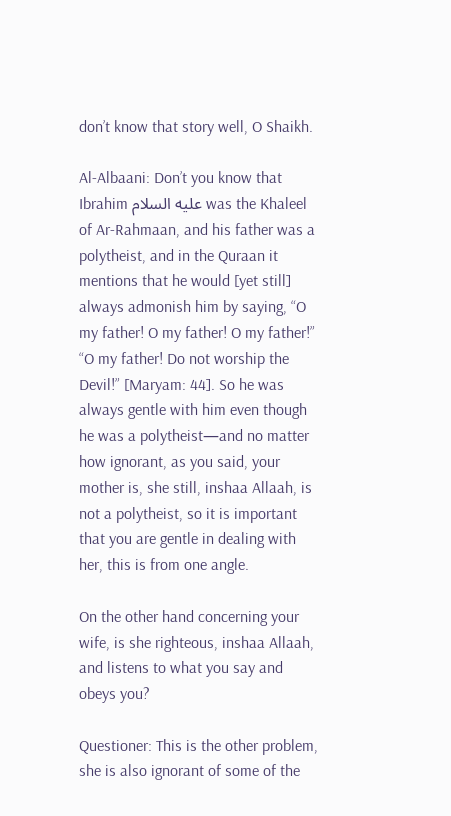don’t know that story well, O Shaikh.

Al-Albaani: Don’t you know that Ibrahim عليه السلام was the Khaleel of Ar-Rahmaan, and his father was a polytheist, and in the Quraan it mentions that he would [yet still] always admonish him by saying, “O my father! O my father! O my father!” “O my father! Do not worship the Devil!” [Maryam: 44]. So he was always gentle with him even though he was a polytheist—and no matter how ignorant, as you said, your mother is, she still, inshaa Allaah, is not a polytheist, so it is important that you are gentle in dealing with her, this is from one angle.

On the other hand concerning your wife, is she righteous, inshaa Allaah, and listens to what you say and obeys you?

Questioner: This is the other problem, she is also ignorant of some of the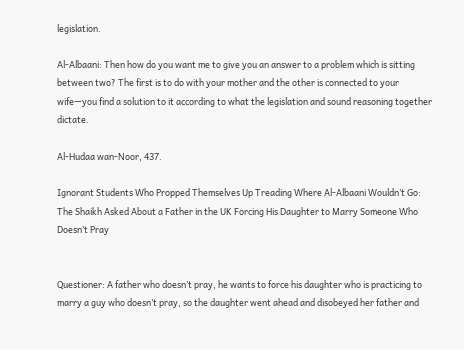legislation.

Al-Albaani: Then how do you want me to give you an answer to a problem which is sitting between two? The first is to do with your mother and the other is connected to your wife—you find a solution to it according to what the legislation and sound reasoning together dictate.

Al-Hudaa wan-Noor, 437.

Ignorant Students Who Propped Themselves Up Treading Where Al-Albaani Wouldn’t Go: The Shaikh Asked About a Father in the UK Forcing His Daughter to Marry Someone Who Doesn’t Pray


Questioner: A father who doesn’t pray, he wants to force his daughter who is practicing to marry a guy who doesn’t pray, so the daughter went ahead and disobeyed her father and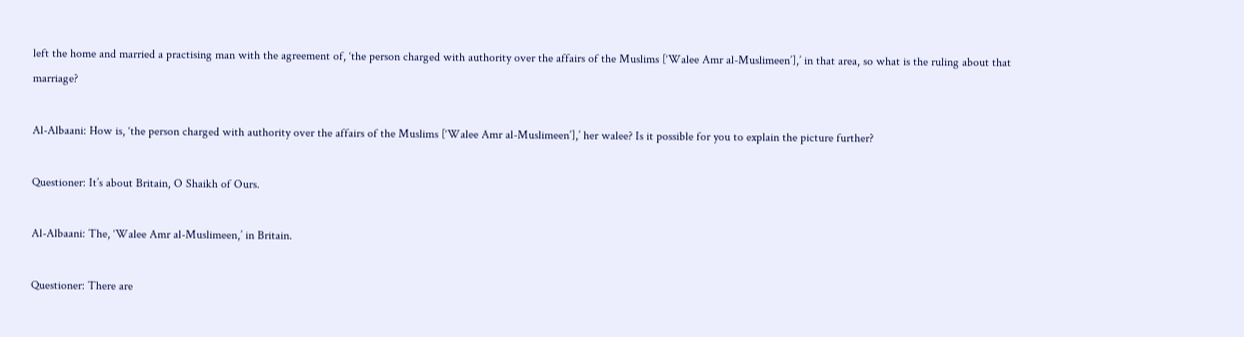left the home and married a practising man with the agreement of, ‘the person charged with authority over the affairs of the Muslims [‘Walee Amr al-Muslimeen’],’ in that area, so what is the ruling about that marriage?

Al-Albaani: How is, ‘the person charged with authority over the affairs of the Muslims [‘Walee Amr al-Muslimeen’],’ her walee? Is it possible for you to explain the picture further?

Questioner: It’s about Britain, O Shaikh of Ours.

Al-Albaani: The, ‘Walee Amr al-Muslimeen,’ in Britain.

Questioner: There are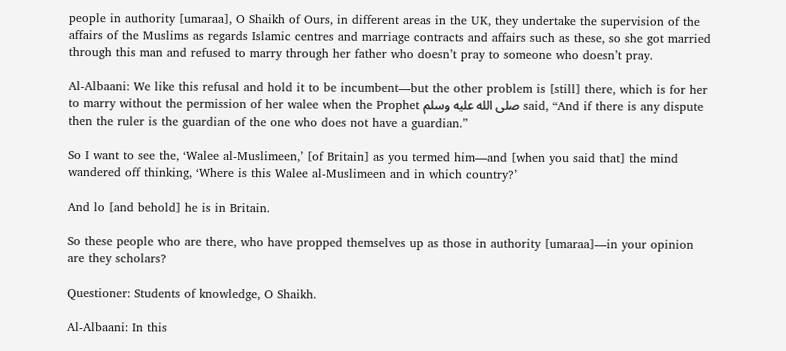people in authority [umaraa], O Shaikh of Ours, in different areas in the UK, they undertake the supervision of the affairs of the Muslims as regards Islamic centres and marriage contracts and affairs such as these, so she got married through this man and refused to marry through her father who doesn’t pray to someone who doesn’t pray.

Al-Albaani: We like this refusal and hold it to be incumbent—but the other problem is [still] there, which is for her to marry without the permission of her walee when the Prophet صلى الله عليه وسلم said, “And if there is any dispute then the ruler is the guardian of the one who does not have a guardian.”

So I want to see the, ‘Walee al-Muslimeen,’ [of Britain] as you termed him—and [when you said that] the mind wandered off thinking, ‘Where is this Walee al-Muslimeen and in which country?’

And lo [and behold] he is in Britain.

So these people who are there, who have propped themselves up as those in authority [umaraa]—in your opinion are they scholars?

Questioner: Students of knowledge, O Shaikh.

Al-Albaani: In this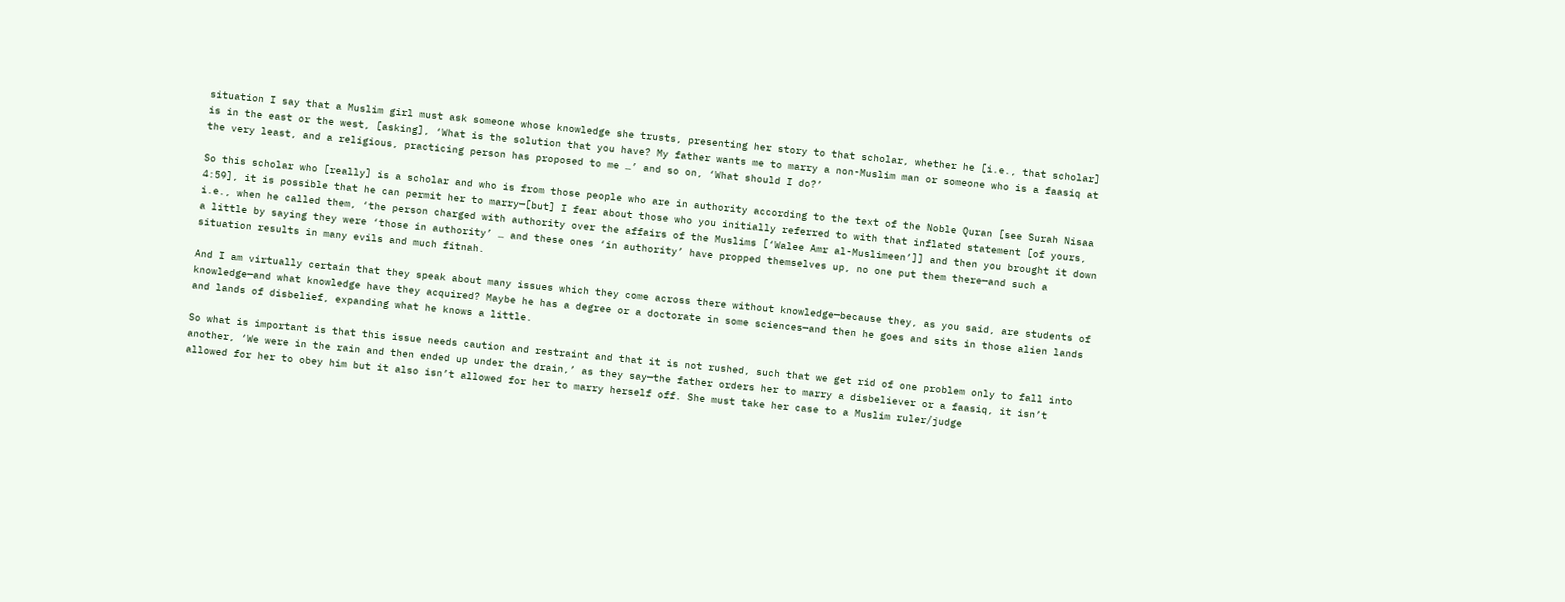situation I say that a Muslim girl must ask someone whose knowledge she trusts, presenting her story to that scholar, whether he [i.e., that scholar] is in the east or the west, [asking], ‘What is the solution that you have? My father wants me to marry a non-Muslim man or someone who is a faasiq at the very least, and a religious, practicing person has proposed to me …’ and so on, ‘What should I do?’

So this scholar who [really] is a scholar and who is from those people who are in authority according to the text of the Noble Quran [see Surah Nisaa 4:59], it is possible that he can permit her to marry—[but] I fear about those who you initially referred to with that inflated statement [of yours, i.e., when he called them, ‘the person charged with authority over the affairs of the Muslims [‘Walee Amr al-Muslimeen’]] and then you brought it down a little by saying they were ‘those in authority’ … and these ones ‘in authority’ have propped themselves up, no one put them there—and such a situation results in many evils and much fitnah.

And I am virtually certain that they speak about many issues which they come across there without knowledge—because they, as you said, are students of knowledge—and what knowledge have they acquired? Maybe he has a degree or a doctorate in some sciences—and then he goes and sits in those alien lands and lands of disbelief, expanding what he knows a little.

So what is important is that this issue needs caution and restraint and that it is not rushed, such that we get rid of one problem only to fall into another, ‘We were in the rain and then ended up under the drain,’ as they say—the father orders her to marry a disbeliever or a faasiq, it isn’t allowed for her to obey him but it also isn’t allowed for her to marry herself off. She must take her case to a Muslim ruler/judge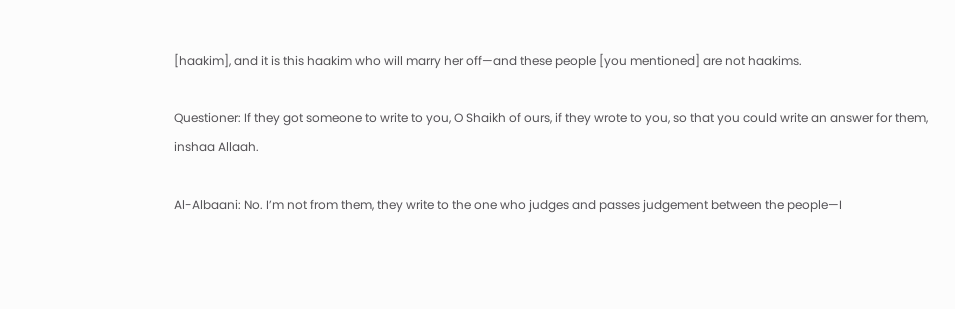[haakim], and it is this haakim who will marry her off—and these people [you mentioned] are not haakims.

Questioner: If they got someone to write to you, O Shaikh of ours, if they wrote to you, so that you could write an answer for them, inshaa Allaah.

Al-Albaani: No. I’m not from them, they write to the one who judges and passes judgement between the people—I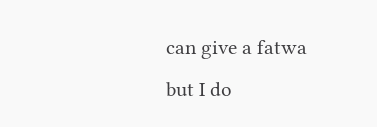can give a fatwa but I do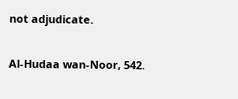not adjudicate.

Al-Hudaa wan-Noor, 542.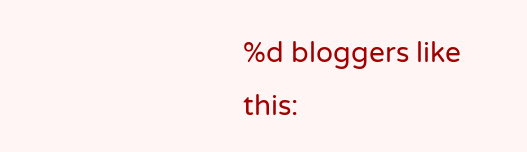%d bloggers like this: